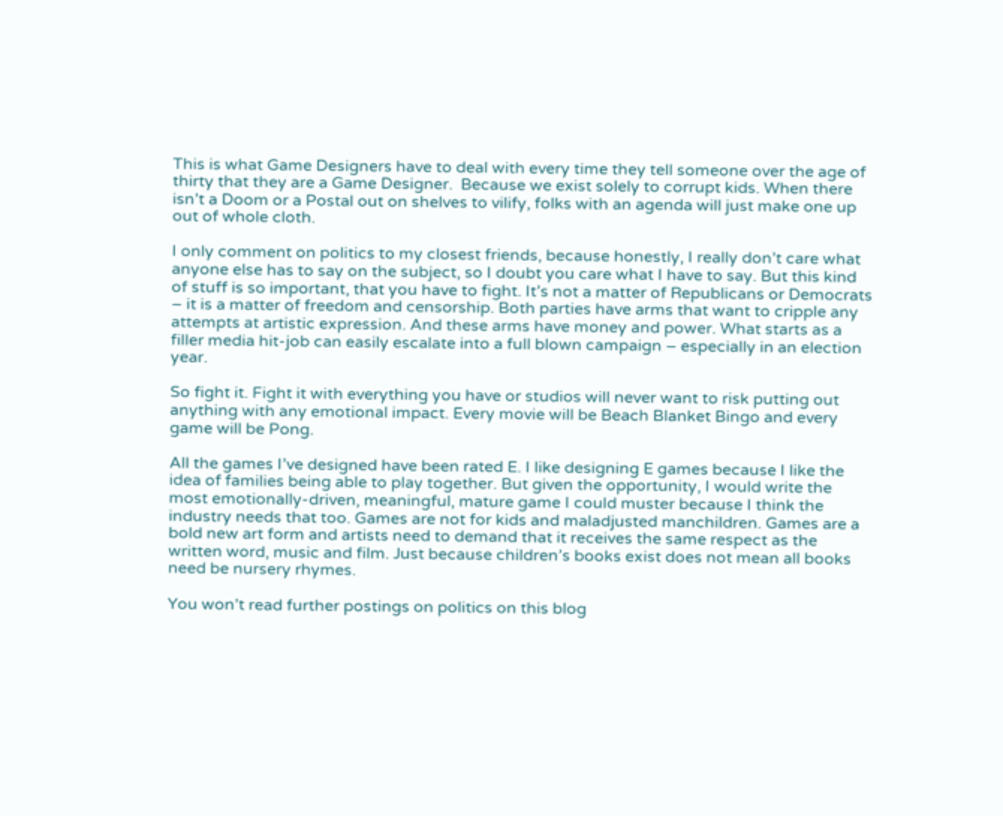This is what Game Designers have to deal with every time they tell someone over the age of thirty that they are a Game Designer.  Because we exist solely to corrupt kids. When there isn’t a Doom or a Postal out on shelves to vilify, folks with an agenda will just make one up out of whole cloth.

I only comment on politics to my closest friends, because honestly, I really don’t care what anyone else has to say on the subject, so I doubt you care what I have to say. But this kind of stuff is so important, that you have to fight. It’s not a matter of Republicans or Democrats – it is a matter of freedom and censorship. Both parties have arms that want to cripple any attempts at artistic expression. And these arms have money and power. What starts as a filler media hit-job can easily escalate into a full blown campaign – especially in an election year.

So fight it. Fight it with everything you have or studios will never want to risk putting out anything with any emotional impact. Every movie will be Beach Blanket Bingo and every game will be Pong.

All the games I’ve designed have been rated E. I like designing E games because I like the idea of families being able to play together. But given the opportunity, I would write the most emotionally-driven, meaningful, mature game I could muster because I think the industry needs that too. Games are not for kids and maladjusted manchildren. Games are a bold new art form and artists need to demand that it receives the same respect as the written word, music and film. Just because children’s books exist does not mean all books need be nursery rhymes.

You won’t read further postings on politics on this blog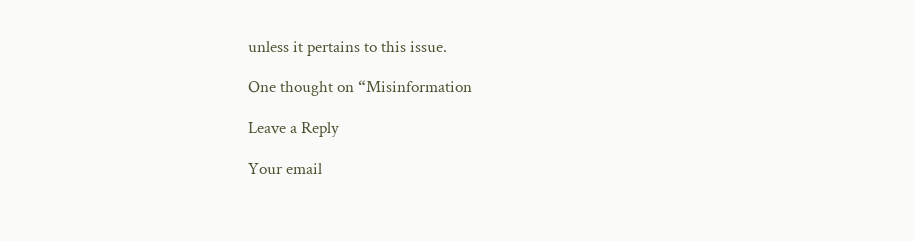unless it pertains to this issue.

One thought on “Misinformation

Leave a Reply

Your email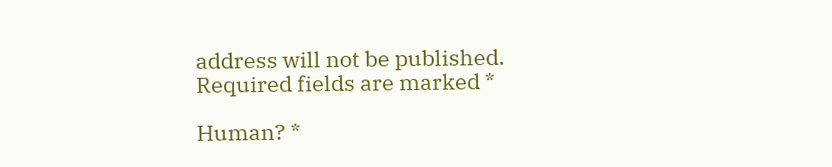address will not be published. Required fields are marked *

Human? *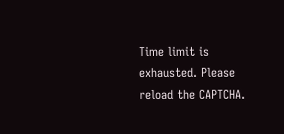Time limit is exhausted. Please reload the CAPTCHA.